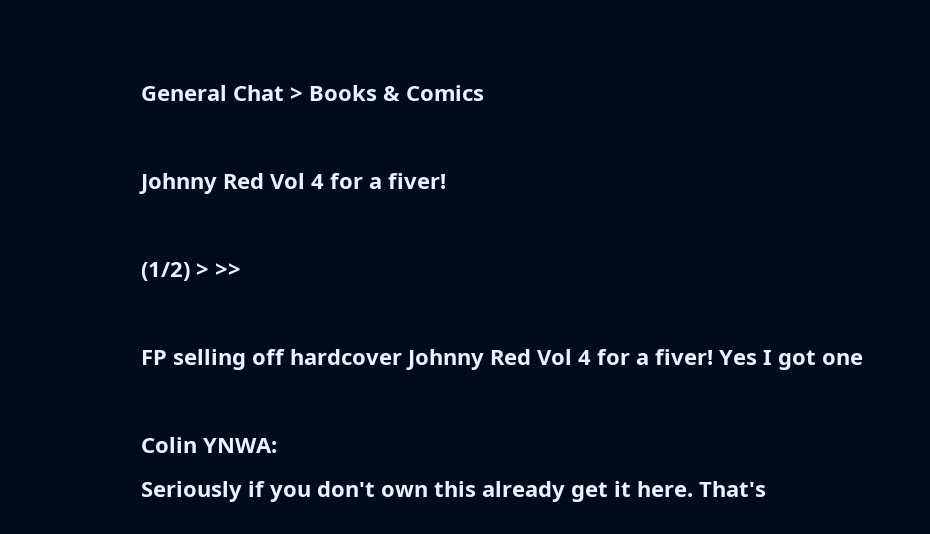General Chat > Books & Comics

Johnny Red Vol 4 for a fiver!

(1/2) > >>

FP selling off hardcover Johnny Red Vol 4 for a fiver! Yes I got one

Colin YNWA:
Seriously if you don't own this already get it here. That's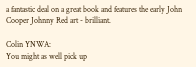a fantastic deal on a great book and features the early John Cooper Johnny Red art - brilliant.

Colin YNWA:
You might as well pick up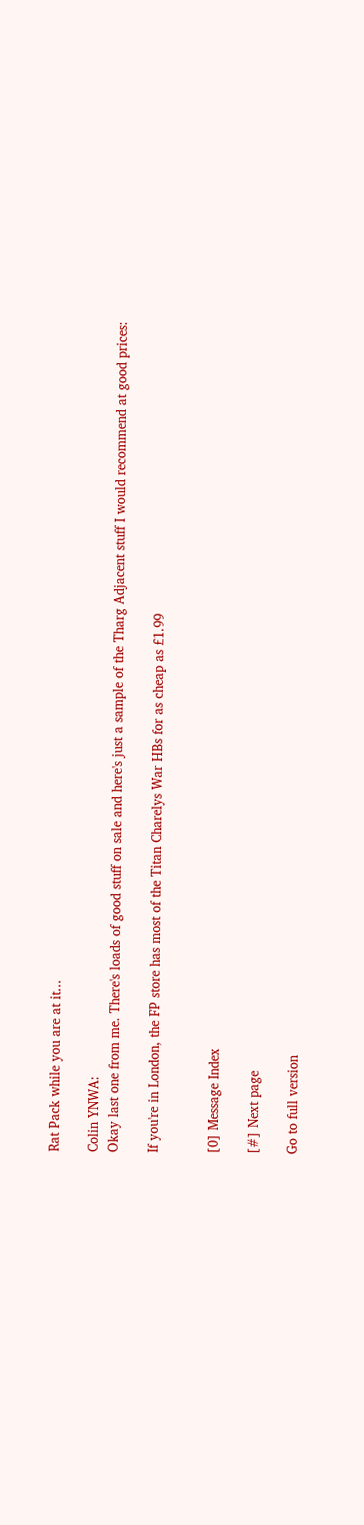Rat Pack while you are at it...

Colin YNWA:
Okay last one from me. There's loads of good stuff on sale and here's just a sample of the Tharg Adjacent stuff I would recommend at good prices:

If you're in London, the FP store has most of the Titan Charelys War HBs for as cheap as £1.99


[0] Message Index

[#] Next page

Go to full version